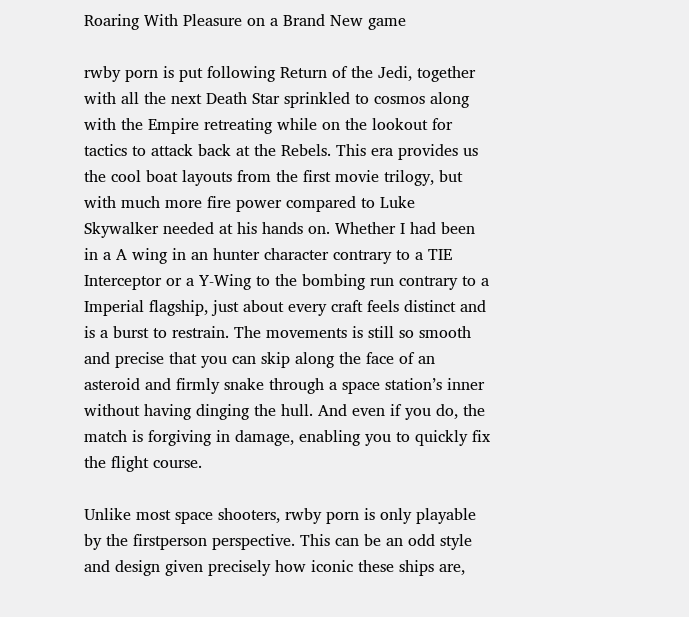Roaring With Pleasure on a Brand New game

rwby porn is put following Return of the Jedi, together with all the next Death Star sprinkled to cosmos along with the Empire retreating while on the lookout for tactics to attack back at the Rebels. This era provides us the cool boat layouts from the first movie trilogy, but with much more fire power compared to Luke Skywalker needed at his hands on. Whether I had been in a A wing in an hunter character contrary to a TIE Interceptor or a Y-Wing to the bombing run contrary to a Imperial flagship, just about every craft feels distinct and is a burst to restrain. The movements is still so smooth and precise that you can skip along the face of an asteroid and firmly snake through a space station’s inner without having dinging the hull. And even if you do, the match is forgiving in damage, enabling you to quickly fix the flight course.

Unlike most space shooters, rwby porn is only playable by the firstperson perspective. This can be an odd style and design given precisely how iconic these ships are,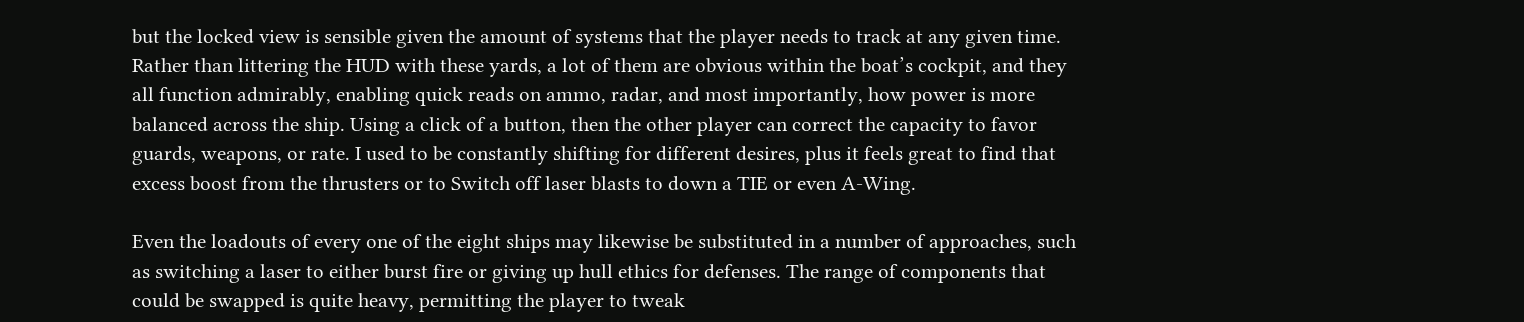but the locked view is sensible given the amount of systems that the player needs to track at any given time. Rather than littering the HUD with these yards, a lot of them are obvious within the boat’s cockpit, and they all function admirably, enabling quick reads on ammo, radar, and most importantly, how power is more balanced across the ship. Using a click of a button, then the other player can correct the capacity to favor guards, weapons, or rate. I used to be constantly shifting for different desires, plus it feels great to find that excess boost from the thrusters or to Switch off laser blasts to down a TIE or even A-Wing.

Even the loadouts of every one of the eight ships may likewise be substituted in a number of approaches, such as switching a laser to either burst fire or giving up hull ethics for defenses. The range of components that could be swapped is quite heavy, permitting the player to tweak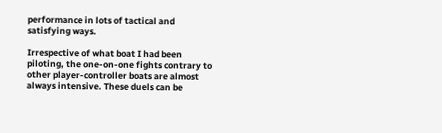performance in lots of tactical and satisfying ways.

Irrespective of what boat I had been piloting, the one-on-one fights contrary to other player-controller boats are almost always intensive. These duels can be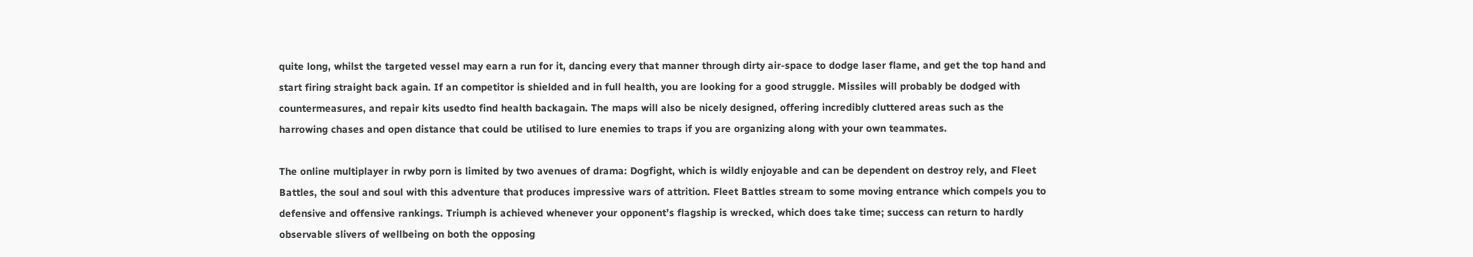quite long, whilst the targeted vessel may earn a run for it, dancing every that manner through dirty air-space to dodge laser flame, and get the top hand and start firing straight back again. If an competitor is shielded and in full health, you are looking for a good struggle. Missiles will probably be dodged with countermeasures, and repair kits usedto find health backagain. The maps will also be nicely designed, offering incredibly cluttered areas such as the harrowing chases and open distance that could be utilised to lure enemies to traps if you are organizing along with your own teammates.

The online multiplayer in rwby porn is limited by two avenues of drama: Dogfight, which is wildly enjoyable and can be dependent on destroy rely, and Fleet Battles, the soul and soul with this adventure that produces impressive wars of attrition. Fleet Battles stream to some moving entrance which compels you to defensive and offensive rankings. Triumph is achieved whenever your opponent’s flagship is wrecked, which does take time; success can return to hardly observable slivers of wellbeing on both the opposing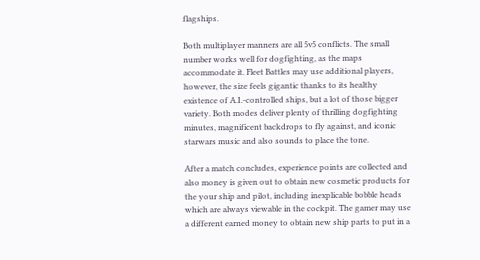flagships.

Both multiplayer manners are all 5v5 conflicts. The small number works well for dogfighting, as the maps accommodate it. Fleet Battles may use additional players, however, the size feels gigantic thanks to its healthy existence of A.I.-controlled ships, but a lot of those bigger variety. Both modes deliver plenty of thrilling dogfighting minutes, magnificent backdrops to fly against, and iconic starwars music and also sounds to place the tone.

After a match concludes, experience points are collected and also money is given out to obtain new cosmetic products for the your ship and pilot, including inexplicable bobble heads which are always viewable in the cockpit. The gamer may use a different earned money to obtain new ship parts to put in a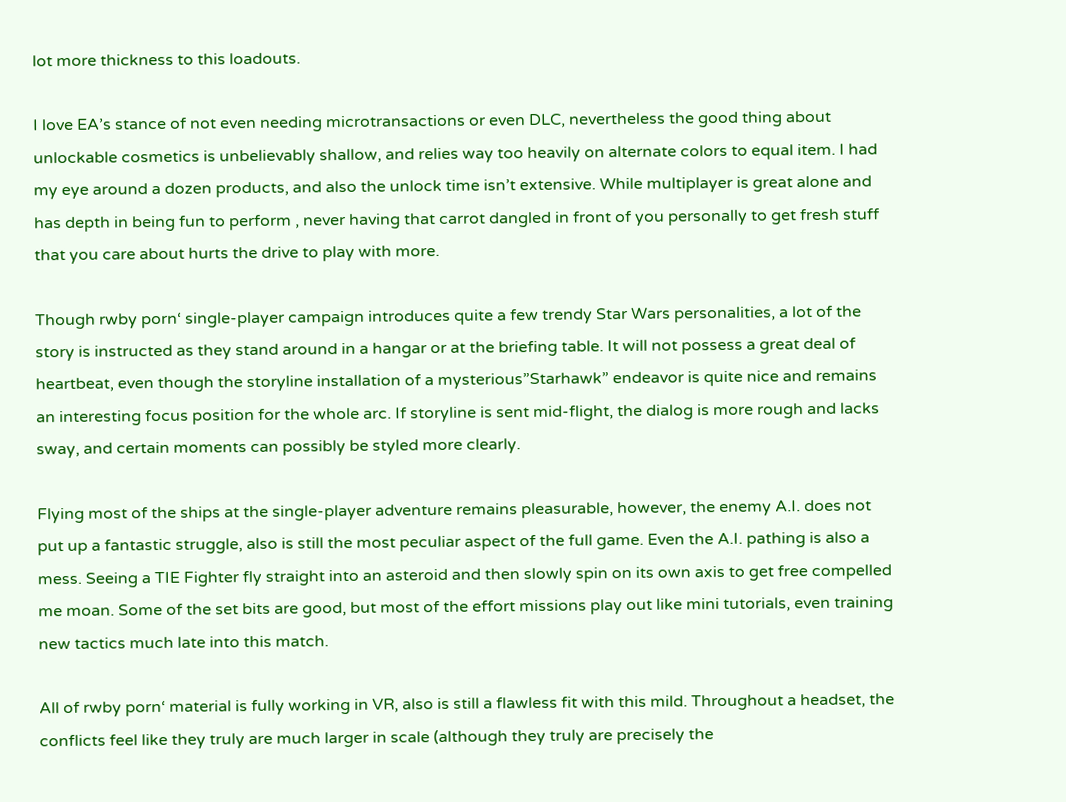lot more thickness to this loadouts.

I love EA’s stance of not even needing microtransactions or even DLC, nevertheless the good thing about unlockable cosmetics is unbelievably shallow, and relies way too heavily on alternate colors to equal item. I had my eye around a dozen products, and also the unlock time isn’t extensive. While multiplayer is great alone and has depth in being fun to perform , never having that carrot dangled in front of you personally to get fresh stuff that you care about hurts the drive to play with more.

Though rwby porn‘ single-player campaign introduces quite a few trendy Star Wars personalities, a lot of the story is instructed as they stand around in a hangar or at the briefing table. It will not possess a great deal of heartbeat, even though the storyline installation of a mysterious”Starhawk” endeavor is quite nice and remains an interesting focus position for the whole arc. If storyline is sent mid-flight, the dialog is more rough and lacks sway, and certain moments can possibly be styled more clearly.

Flying most of the ships at the single-player adventure remains pleasurable, however, the enemy A.I. does not put up a fantastic struggle, also is still the most peculiar aspect of the full game. Even the A.I. pathing is also a mess. Seeing a TIE Fighter fly straight into an asteroid and then slowly spin on its own axis to get free compelled me moan. Some of the set bits are good, but most of the effort missions play out like mini tutorials, even training new tactics much late into this match.

All of rwby porn‘ material is fully working in VR, also is still a flawless fit with this mild. Throughout a headset, the conflicts feel like they truly are much larger in scale (although they truly are precisely the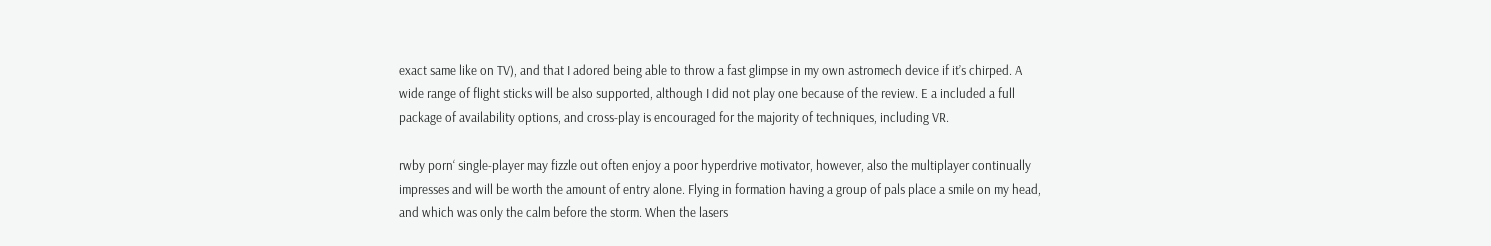exact same like on TV), and that I adored being able to throw a fast glimpse in my own astromech device if it’s chirped. A wide range of flight sticks will be also supported, although I did not play one because of the review. E a included a full package of availability options, and cross-play is encouraged for the majority of techniques, including VR.

rwby porn‘ single-player may fizzle out often enjoy a poor hyperdrive motivator, however, also the multiplayer continually impresses and will be worth the amount of entry alone. Flying in formation having a group of pals place a smile on my head, and which was only the calm before the storm. When the lasers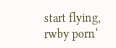start flying, rwby porn‘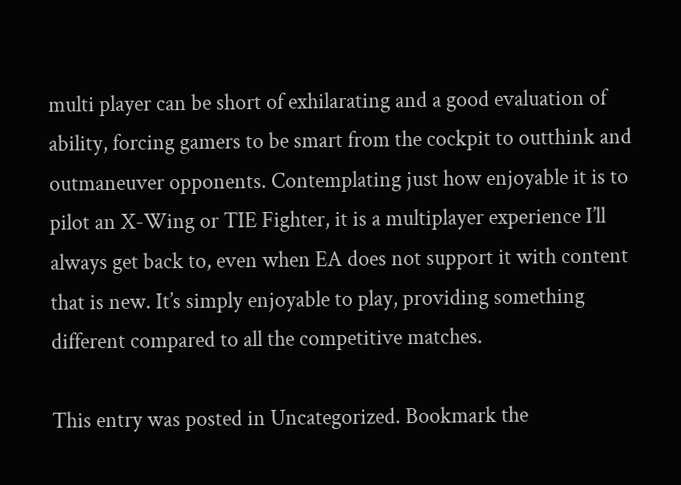multi player can be short of exhilarating and a good evaluation of ability, forcing gamers to be smart from the cockpit to outthink and outmaneuver opponents. Contemplating just how enjoyable it is to pilot an X-Wing or TIE Fighter, it is a multiplayer experience I’ll always get back to, even when EA does not support it with content that is new. It’s simply enjoyable to play, providing something different compared to all the competitive matches.

This entry was posted in Uncategorized. Bookmark the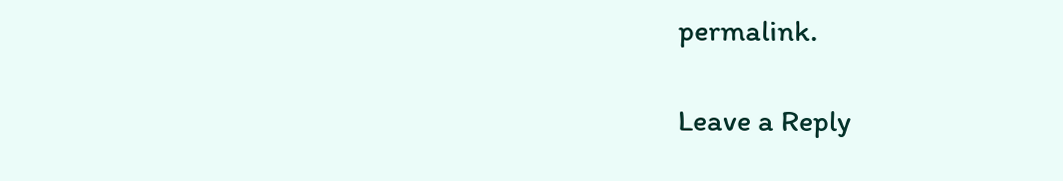permalink.

Leave a Reply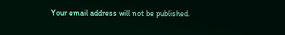Your email address will not be published.